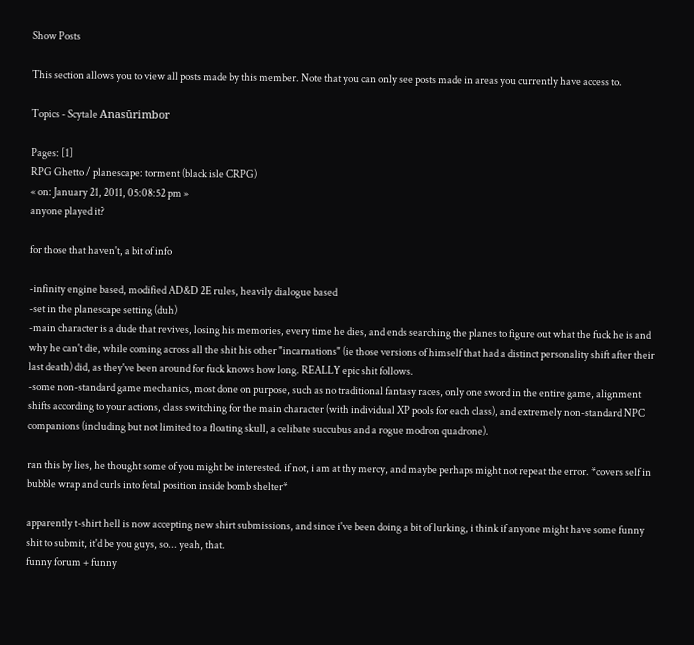Show Posts

This section allows you to view all posts made by this member. Note that you can only see posts made in areas you currently have access to.

Topics - Scytale Anasūrimbor

Pages: [1]
RPG Ghetto / planescape: torment (black isle CRPG)
« on: January 21, 2011, 05:08:52 pm »
anyone played it?

for those that haven't, a bit of info

-infinity engine based, modified AD&D 2E rules, heavily dialogue based
-set in the planescape setting (duh)
-main character is a dude that revives, losing his memories, every time he dies, and ends searching the planes to figure out what the fuck he is and why he can't die, while coming across all the shit his other "incarnations" (ie those versions of himself that had a distinct personality shift after their last death) did, as they've been around for fuck knows how long. REALLY epic shit follows.
-some non-standard game mechanics, most done on purpose, such as no traditional fantasy races, only one sword in the entire game, alignment shifts according to your actions, class switching for the main character (with individual XP pools for each class), and extremely non-standard NPC companions (including but not limited to a floating skull, a celibate succubus and a rogue modron quadrone).

ran this by lies, he thought some of you might be interested. if not, i am at thy mercy, and maybe perhaps might not repeat the error. *covers self in bubble wrap and curls into fetal position inside bomb shelter*

apparently t-shirt hell is now accepting new shirt submissions, and since i've been doing a bit of lurking, i think if anyone might have some funny shit to submit, it'd be you guys, so... yeah, that.
funny forum + funny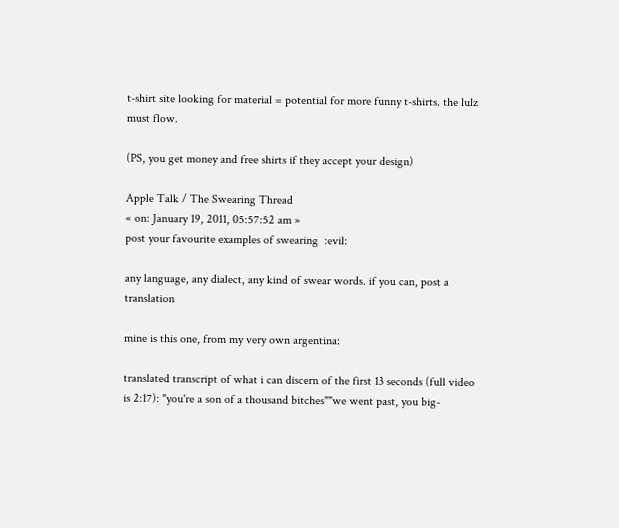t-shirt site looking for material = potential for more funny t-shirts. the lulz must flow.

(PS, you get money and free shirts if they accept your design)

Apple Talk / The Swearing Thread
« on: January 19, 2011, 05:57:52 am »
post your favourite examples of swearing  :evil:

any language, any dialect, any kind of swear words. if you can, post a translation

mine is this one, from my very own argentina:

translated transcript of what i can discern of the first 13 seconds (full video is 2:17): "you're a son of a thousand bitches""we went past, you big-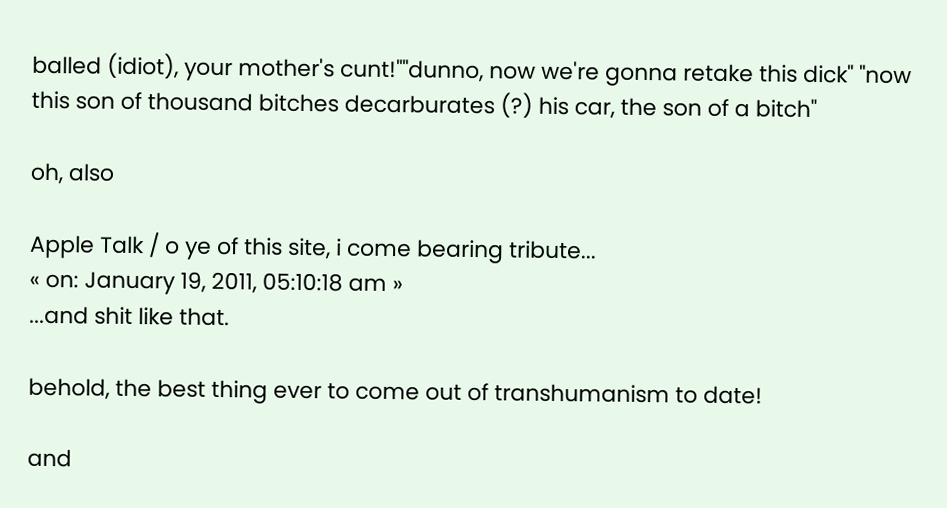balled (idiot), your mother's cunt!""dunno, now we're gonna retake this dick" "now this son of thousand bitches decarburates (?) his car, the son of a bitch"

oh, also

Apple Talk / o ye of this site, i come bearing tribute...
« on: January 19, 2011, 05:10:18 am »
...and shit like that.

behold, the best thing ever to come out of transhumanism to date!

and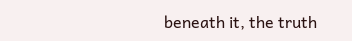beneath it, the truth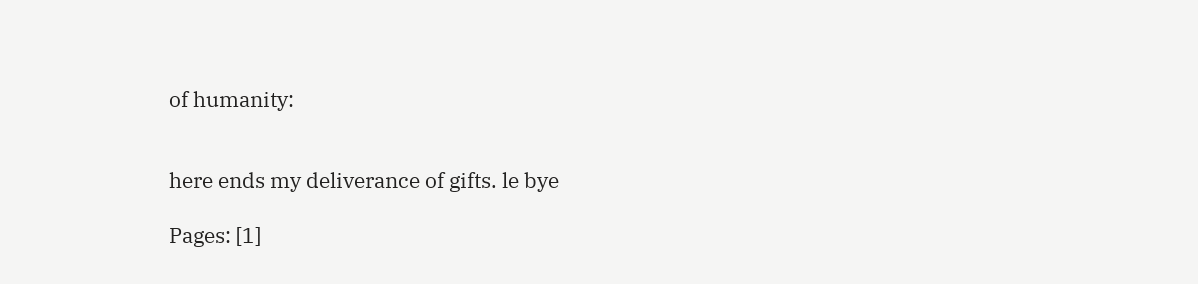of humanity:


here ends my deliverance of gifts. le bye

Pages: [1]